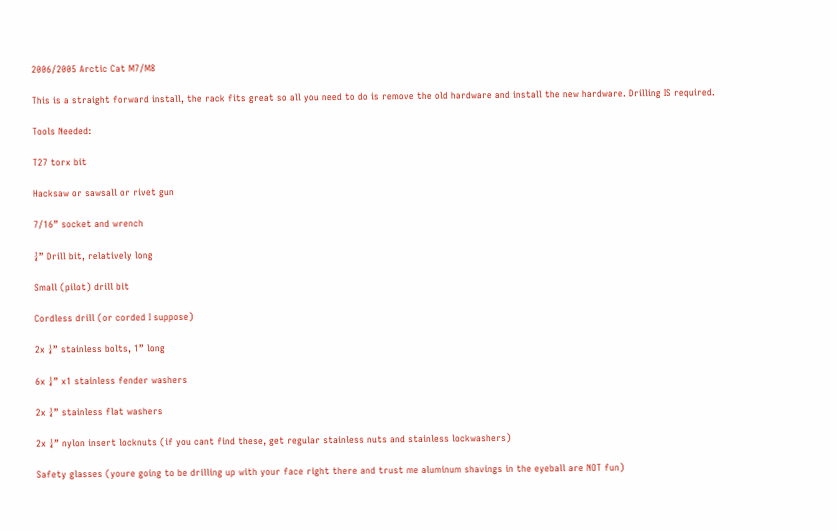2006/2005 Arctic Cat M7/M8

This is a straight forward install, the rack fits great so all you need to do is remove the old hardware and install the new hardware. Drilling IS required.

Tools Needed:

T27 torx bit

Hacksaw or sawsall or rivet gun

7/16” socket and wrench

¼” Drill bit, relatively long

Small (pilot) drill bit

Cordless drill (or corded I suppose)

2x ¼” stainless bolts, 1” long

6x ¼” x1 stainless fender washers

2x ¼” stainless flat washers

2x ¼” nylon insert locknuts (if you cant find these, get regular stainless nuts and stainless lockwashers)

Safety glasses (youre going to be drilling up with your face right there and trust me aluminum shavings in the eyeball are NOT fun)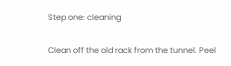Step one: cleaning

Clean off the old rack from the tunnel. Peel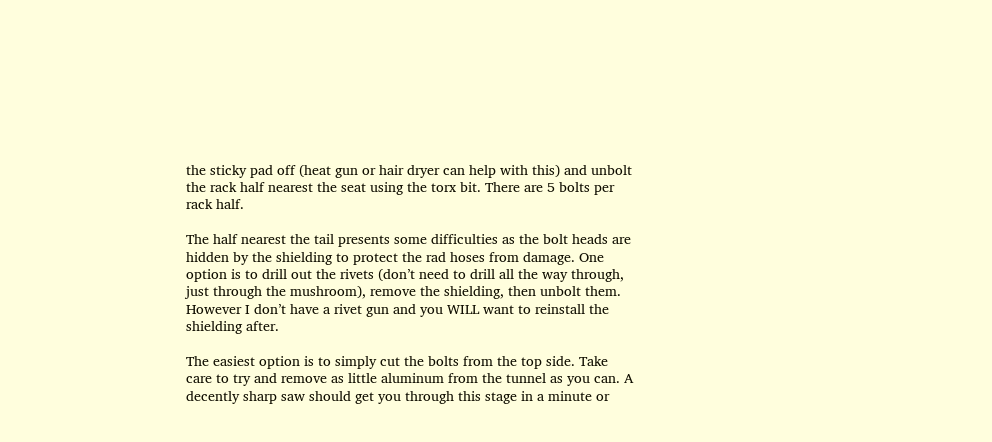the sticky pad off (heat gun or hair dryer can help with this) and unbolt the rack half nearest the seat using the torx bit. There are 5 bolts per rack half.

The half nearest the tail presents some difficulties as the bolt heads are hidden by the shielding to protect the rad hoses from damage. One option is to drill out the rivets (don’t need to drill all the way through, just through the mushroom), remove the shielding, then unbolt them. However I don’t have a rivet gun and you WILL want to reinstall the shielding after.

The easiest option is to simply cut the bolts from the top side. Take care to try and remove as little aluminum from the tunnel as you can. A decently sharp saw should get you through this stage in a minute or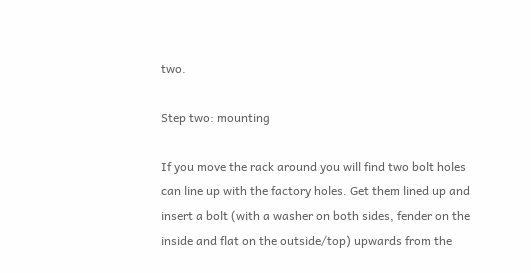two.

Step two: mounting

If you move the rack around you will find two bolt holes can line up with the factory holes. Get them lined up and insert a bolt (with a washer on both sides, fender on the inside and flat on the outside/top) upwards from the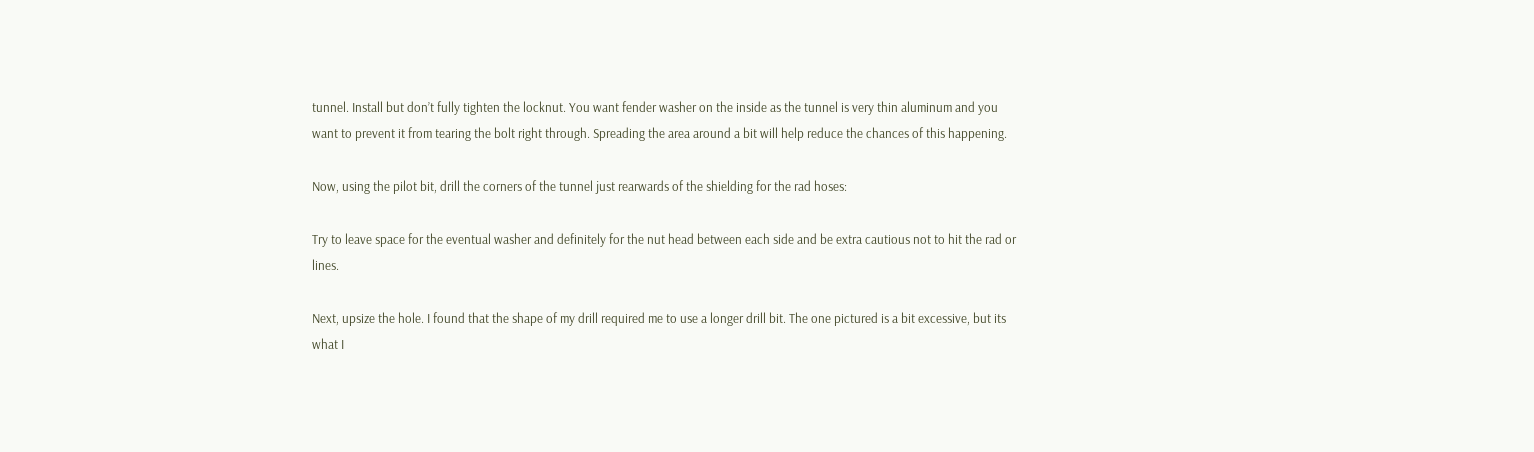tunnel. Install but don’t fully tighten the locknut. You want fender washer on the inside as the tunnel is very thin aluminum and you want to prevent it from tearing the bolt right through. Spreading the area around a bit will help reduce the chances of this happening.

Now, using the pilot bit, drill the corners of the tunnel just rearwards of the shielding for the rad hoses:

Try to leave space for the eventual washer and definitely for the nut head between each side and be extra cautious not to hit the rad or lines.

Next, upsize the hole. I found that the shape of my drill required me to use a longer drill bit. The one pictured is a bit excessive, but its what I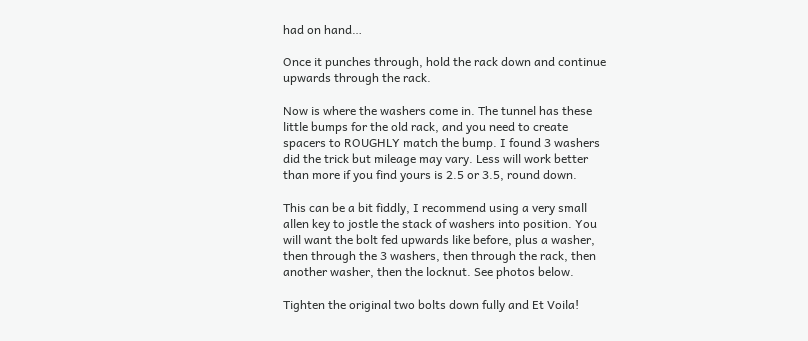had on hand…

Once it punches through, hold the rack down and continue upwards through the rack.

Now is where the washers come in. The tunnel has these little bumps for the old rack, and you need to create spacers to ROUGHLY match the bump. I found 3 washers did the trick but mileage may vary. Less will work better than more if you find yours is 2.5 or 3.5, round down.

This can be a bit fiddly, I recommend using a very small allen key to jostle the stack of washers into position. You will want the bolt fed upwards like before, plus a washer, then through the 3 washers, then through the rack, then another washer, then the locknut. See photos below.

Tighten the original two bolts down fully and Et Voila!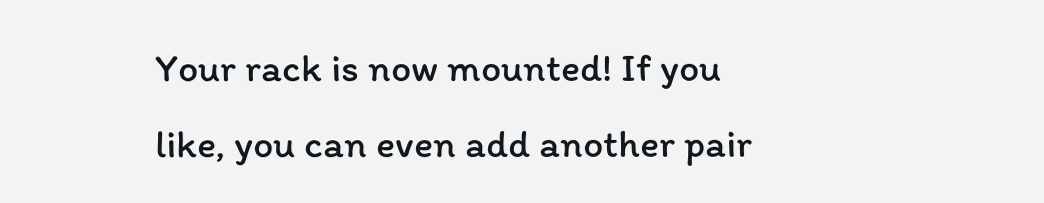Your rack is now mounted! If you like, you can even add another pair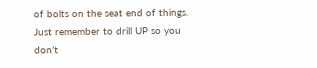of bolts on the seat end of things. Just remember to drill UP so you don’t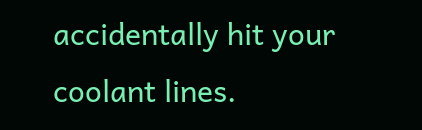accidentally hit your coolant lines.